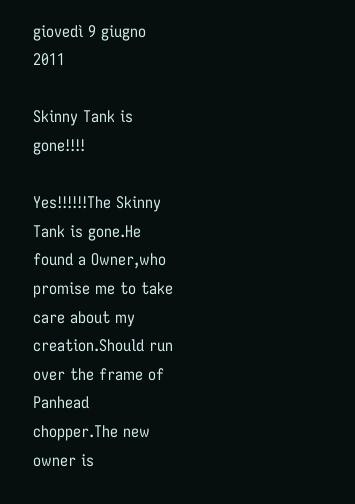giovedì 9 giugno 2011

Skinny Tank is gone!!!!

Yes!!!!!!The Skinny Tank is gone.He found a Owner,who promise me to take care about my creation.Should run over the frame of Panhead chopper.The new owner is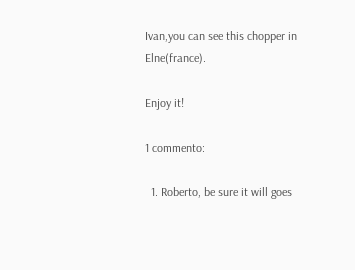Ivan,you can see this chopper in Elne(france).

Enjoy it!

1 commento:

  1. Roberto, be sure it will goes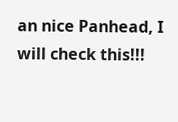an nice Panhead, I will check this!!!